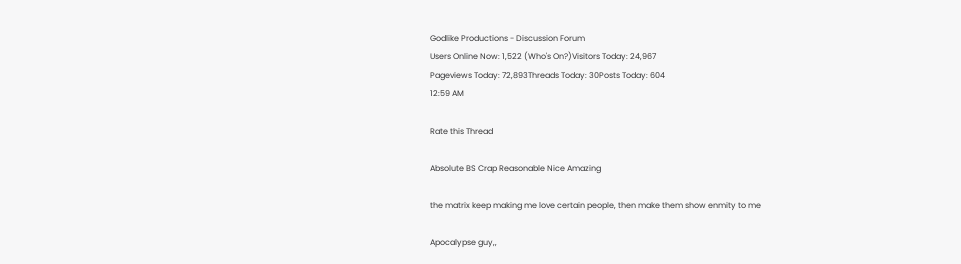Godlike Productions - Discussion Forum
Users Online Now: 1,522 (Who's On?)Visitors Today: 24,967
Pageviews Today: 72,893Threads Today: 30Posts Today: 604
12:59 AM

Rate this Thread

Absolute BS Crap Reasonable Nice Amazing

the matrix keep making me love certain people, then make them show enmity to me

Apocalypse guy,,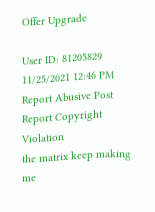Offer Upgrade

User ID: 81205829
11/25/2021 12:46 PM
Report Abusive Post
Report Copyright Violation
the matrix keep making me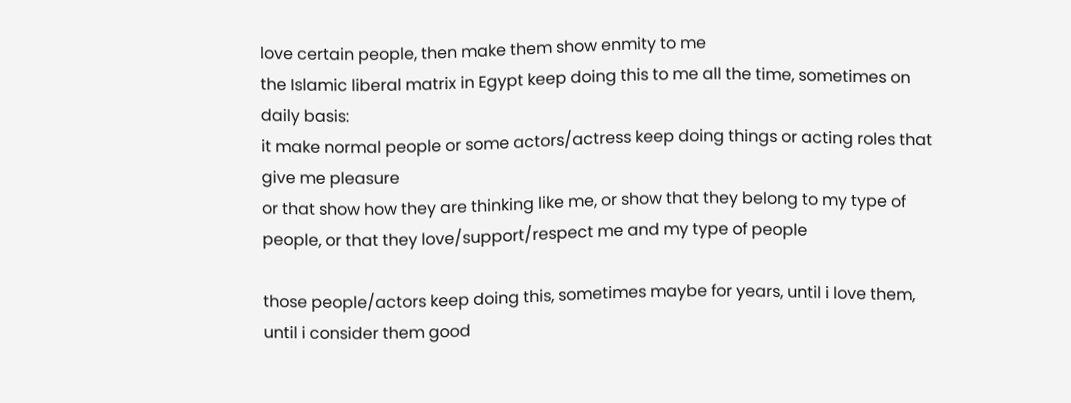love certain people, then make them show enmity to me
the Islamic liberal matrix in Egypt keep doing this to me all the time, sometimes on daily basis:
it make normal people or some actors/actress keep doing things or acting roles that give me pleasure
or that show how they are thinking like me, or show that they belong to my type of people, or that they love/support/respect me and my type of people

those people/actors keep doing this, sometimes maybe for years, until i love them, until i consider them good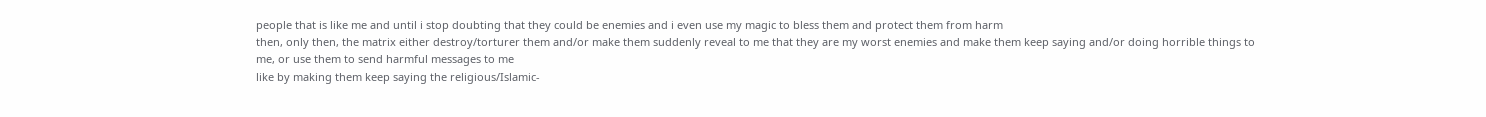people that is like me and until i stop doubting that they could be enemies and i even use my magic to bless them and protect them from harm
then, only then, the matrix either destroy/torturer them and/or make them suddenly reveal to me that they are my worst enemies and make them keep saying and/or doing horrible things to me, or use them to send harmful messages to me
like by making them keep saying the religious/Islamic-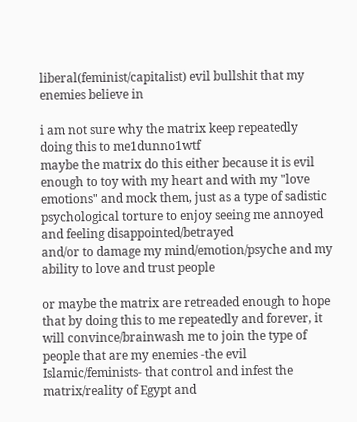liberal(feminist/capitalist) evil bullshit that my enemies believe in

i am not sure why the matrix keep repeatedly doing this to me1dunno1wtf
maybe the matrix do this either because it is evil enough to toy with my heart and with my "love emotions" and mock them, just as a type of sadistic psychological torture to enjoy seeing me annoyed and feeling disappointed/betrayed
and/or to damage my mind/emotion/psyche and my ability to love and trust people

or maybe the matrix are retreaded enough to hope that by doing this to me repeatedly and forever, it will convince/brainwash me to join the type of people that are my enemies -the evil Islamic/feminists- that control and infest the matrix/reality of Egypt and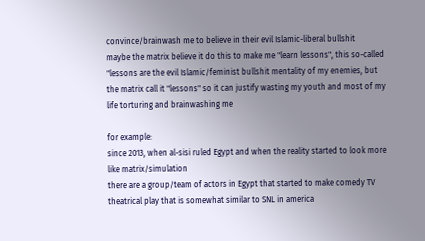convince/brainwash me to believe in their evil Islamic-liberal bullshit
maybe the matrix believe it do this to make me "learn lessons", this so-called "lessons are the evil Islamic/feminist bullshit mentality of my enemies, but the matrix call it "lessons" so it can justify wasting my youth and most of my life torturing and brainwashing me

for example:
since 2013, when al-sisi ruled Egypt and when the reality started to look more like matrix/simulation
there are a group/team of actors in Egypt that started to make comedy TV theatrical play that is somewhat similar to SNL in america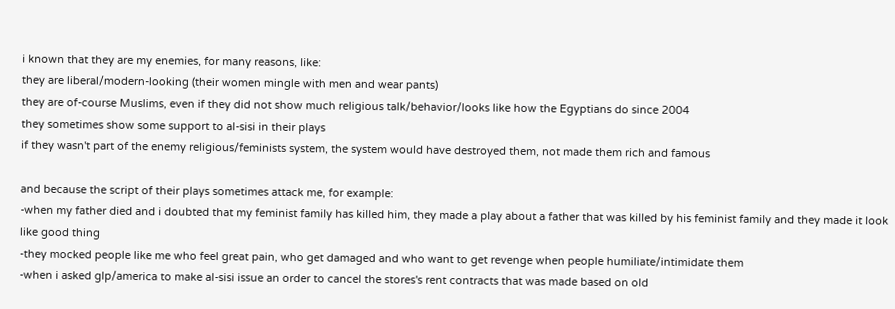i known that they are my enemies, for many reasons, like:
they are liberal/modern-looking (their women mingle with men and wear pants)
they are of-course Muslims, even if they did not show much religious talk/behavior/looks like how the Egyptians do since 2004
they sometimes show some support to al-sisi in their plays
if they wasn't part of the enemy religious/feminists system, the system would have destroyed them, not made them rich and famous

and because the script of their plays sometimes attack me, for example:
-when my father died and i doubted that my feminist family has killed him, they made a play about a father that was killed by his feminist family and they made it look like good thing
-they mocked people like me who feel great pain, who get damaged and who want to get revenge when people humiliate/intimidate them
-when i asked glp/america to make al-sisi issue an order to cancel the stores's rent contracts that was made based on old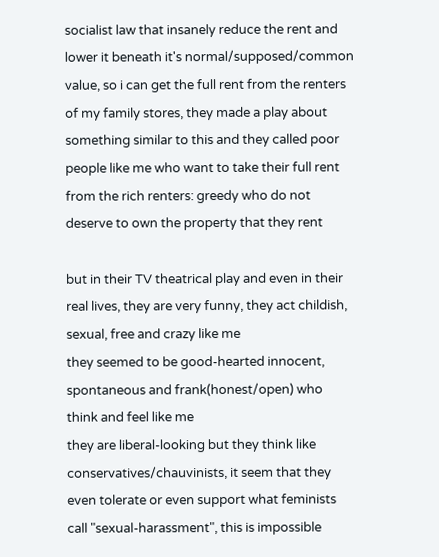socialist law that insanely reduce the rent and lower it beneath it's normal/supposed/common value, so i can get the full rent from the renters of my family stores, they made a play about something similar to this and they called poor people like me who want to take their full rent from the rich renters: greedy who do not deserve to own the property that they rent

but in their TV theatrical play and even in their real lives, they are very funny, they act childish, sexual, free and crazy like me
they seemed to be good-hearted innocent, spontaneous and frank(honest/open) who think and feel like me
they are liberal-looking but they think like conservatives/chauvinists, it seem that they even tolerate or even support what feminists call "sexual-harassment", this is impossible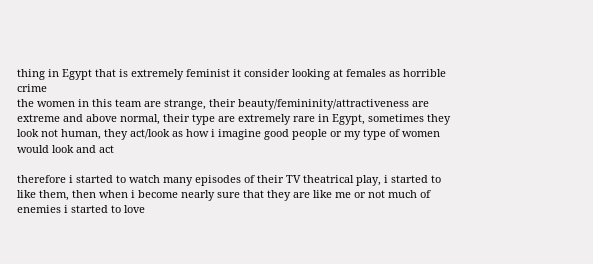thing in Egypt that is extremely feminist it consider looking at females as horrible crime
the women in this team are strange, their beauty/femininity/attractiveness are extreme and above normal, their type are extremely rare in Egypt, sometimes they look not human, they act/look as how i imagine good people or my type of women would look and act

therefore i started to watch many episodes of their TV theatrical play, i started to like them, then when i become nearly sure that they are like me or not much of enemies i started to love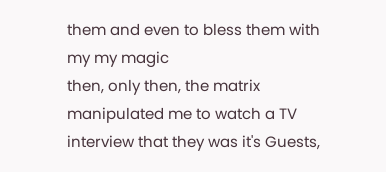them and even to bless them with my my magic
then, only then, the matrix manipulated me to watch a TV interview that they was it's Guests,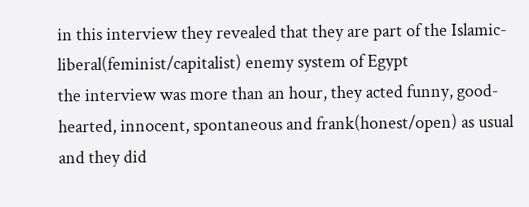in this interview they revealed that they are part of the Islamic-liberal(feminist/capitalist) enemy system of Egypt
the interview was more than an hour, they acted funny, good-hearted, innocent, spontaneous and frank(honest/open) as usual and they did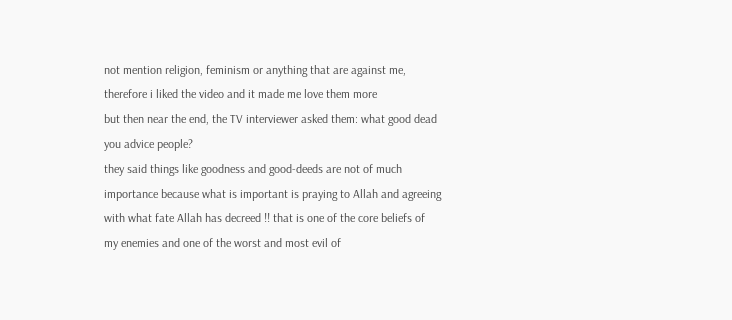not mention religion, feminism or anything that are against me, therefore i liked the video and it made me love them more
but then near the end, the TV interviewer asked them: what good dead you advice people?
they said things like goodness and good-deeds are not of much importance because what is important is praying to Allah and agreeing with what fate Allah has decreed !! that is one of the core beliefs of my enemies and one of the worst and most evil of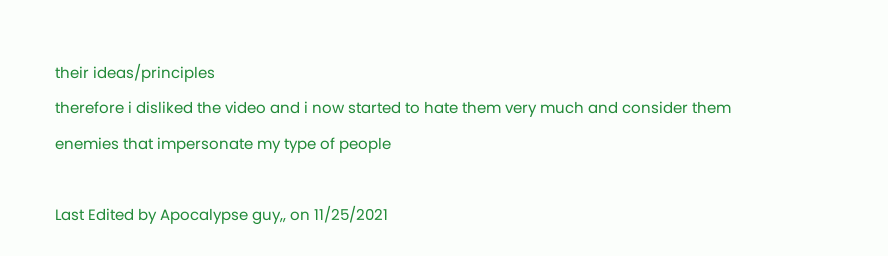their ideas/principles
therefore i disliked the video and i now started to hate them very much and consider them enemies that impersonate my type of people

Last Edited by Apocalypse guy,, on 11/25/2021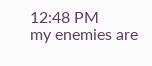12:48 PM
my enemies are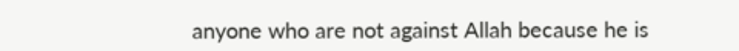anyone who are not against Allah because he is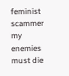feminist scammer
my enemies must die